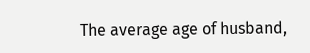The average age of husband,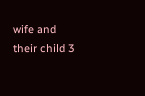wife and their child 3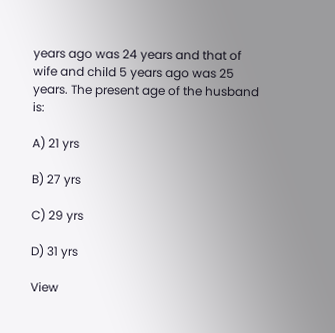years ago was 24 years and that of wife and child 5 years ago was 25 years. The present age of the husband is:

A) 21 yrs

B) 27 yrs

C) 29 yrs

D) 31 yrs

View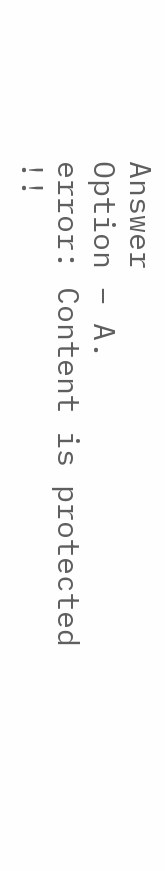Answer
Option – A.
error: Content is protected !!